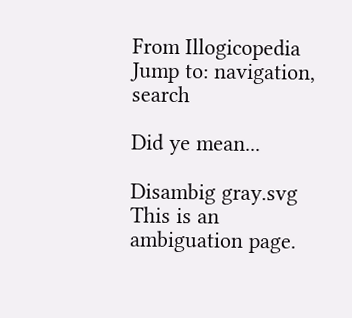From Illogicopedia
Jump to: navigation, search

Did ye mean...

Disambig gray.svg
This is an ambiguation page.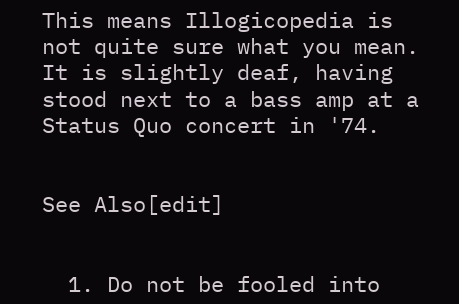This means Illogicopedia is not quite sure what you mean. It is slightly deaf, having stood next to a bass amp at a Status Quo concert in '74.


See Also[edit]


  1. Do not be fooled into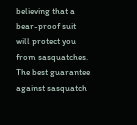believing that a bear-proof suit will protect you from sasquatches. The best guarantee against sasquatch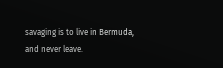savaging is to live in Bermuda, and never leave.